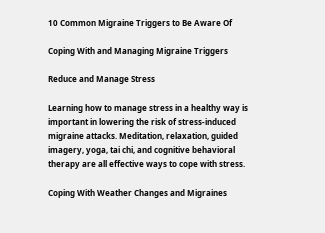10 Common Migraine Triggers to Be Aware Of

Coping With and Managing Migraine Triggers

Reduce and Manage Stress

Learning how to manage stress in a healthy way is important in lowering the risk of stress-induced migraine attacks. Meditation, relaxation, guided imagery, yoga, tai chi, and cognitive behavioral therapy are all effective ways to cope with stress.

Coping With Weather Changes and Migraines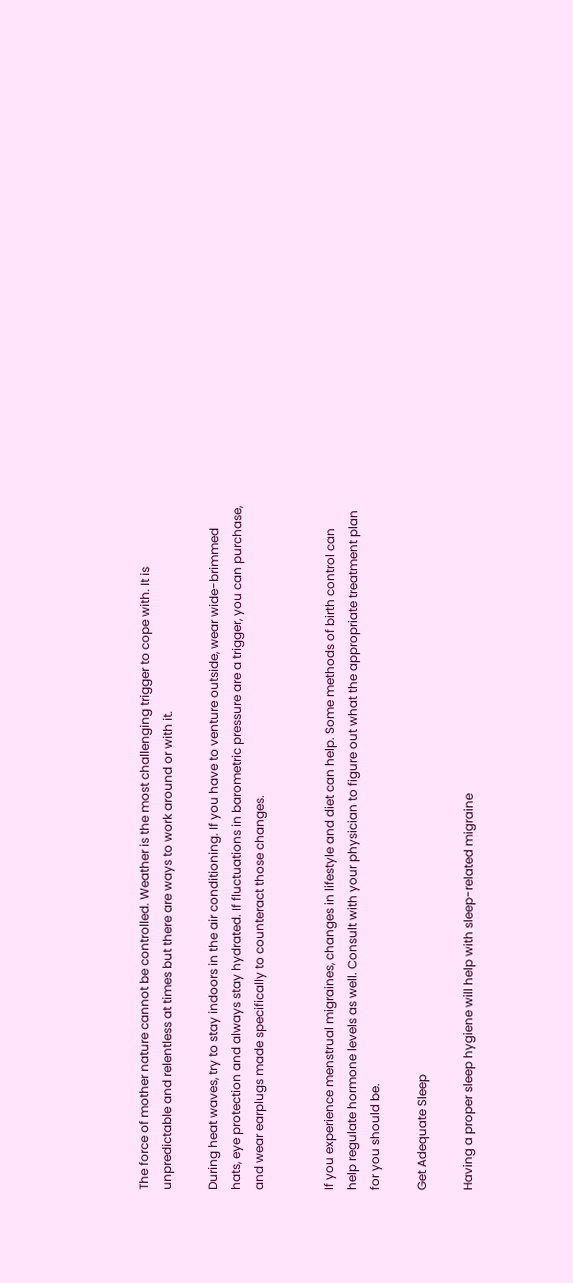The force of mother nature cannot be controlled. Weather is the most challenging trigger to cope with. It is unpredictable and relentless at times but there are ways to work around or with it.

During heat waves, try to stay indoors in the air conditioning. If you have to venture outside, wear wide-brimmed hats, eye protection and always stay hydrated. If fluctuations in barometric pressure are a trigger, you can purchase, and wear earplugs made specifically to counteract those changes.


If you experience menstrual migraines, changes in lifestyle and diet can help. Some methods of birth control can help regulate hormone levels as well. Consult with your physician to figure out what the appropriate treatment plan for you should be.

Get Adequate Sleep

Having a proper sleep hygiene will help with sleep-related migraine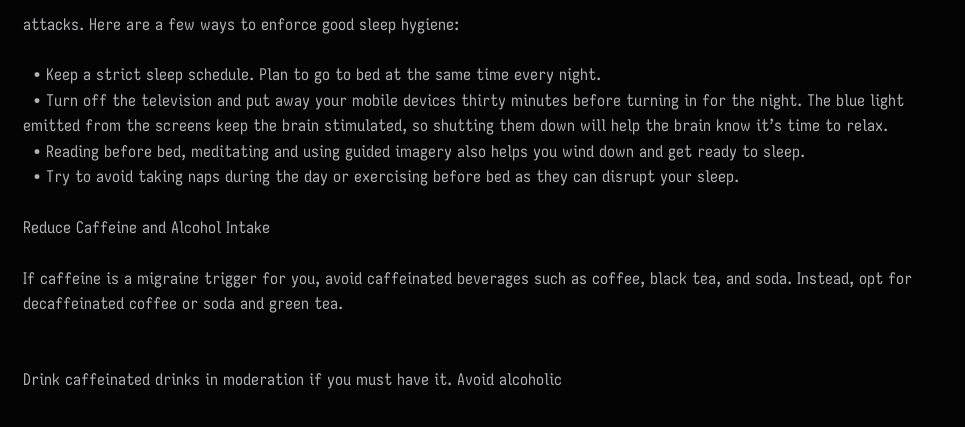attacks. Here are a few ways to enforce good sleep hygiene:

  • Keep a strict sleep schedule. Plan to go to bed at the same time every night.
  • Turn off the television and put away your mobile devices thirty minutes before turning in for the night. The blue light emitted from the screens keep the brain stimulated, so shutting them down will help the brain know it’s time to relax.
  • Reading before bed, meditating and using guided imagery also helps you wind down and get ready to sleep.
  • Try to avoid taking naps during the day or exercising before bed as they can disrupt your sleep.

Reduce Caffeine and Alcohol Intake

If caffeine is a migraine trigger for you, avoid caffeinated beverages such as coffee, black tea, and soda. Instead, opt for decaffeinated coffee or soda and green tea.


Drink caffeinated drinks in moderation if you must have it. Avoid alcoholic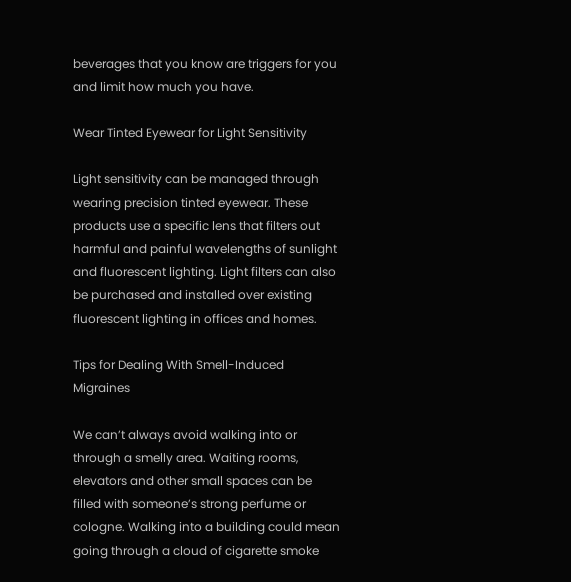beverages that you know are triggers for you and limit how much you have.

Wear Tinted Eyewear for Light Sensitivity

Light sensitivity can be managed through wearing precision tinted eyewear. These products use a specific lens that filters out harmful and painful wavelengths of sunlight and fluorescent lighting. Light filters can also be purchased and installed over existing fluorescent lighting in offices and homes.

Tips for Dealing With Smell-Induced Migraines

We can’t always avoid walking into or through a smelly area. Waiting rooms, elevators and other small spaces can be filled with someone’s strong perfume or cologne. Walking into a building could mean going through a cloud of cigarette smoke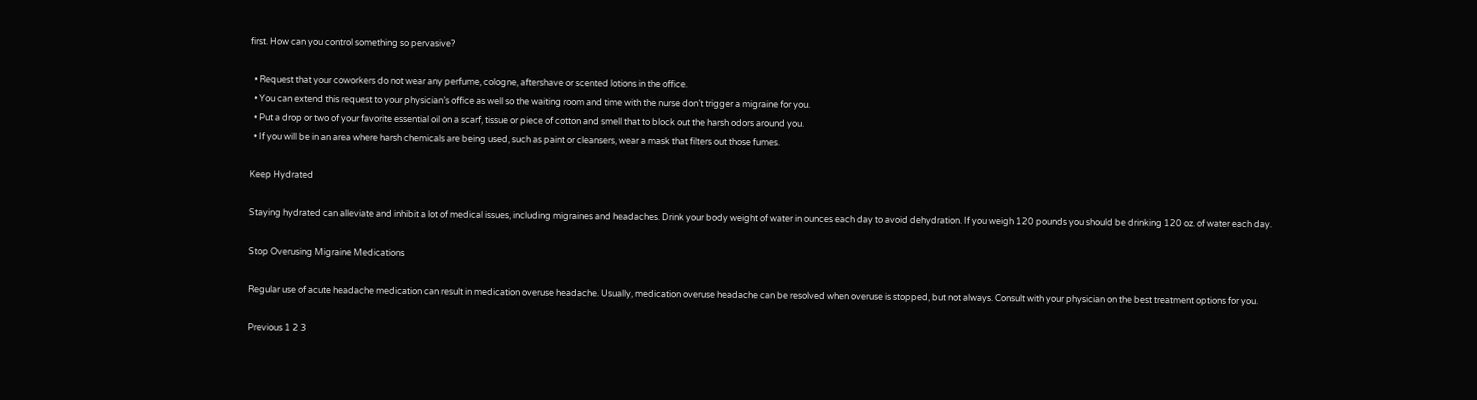first. How can you control something so pervasive?

  • Request that your coworkers do not wear any perfume, cologne, aftershave or scented lotions in the office.
  • You can extend this request to your physician’s office as well so the waiting room and time with the nurse don’t trigger a migraine for you.
  • Put a drop or two of your favorite essential oil on a scarf, tissue or piece of cotton and smell that to block out the harsh odors around you.
  • If you will be in an area where harsh chemicals are being used, such as paint or cleansers, wear a mask that filters out those fumes.

Keep Hydrated

Staying hydrated can alleviate and inhibit a lot of medical issues, including migraines and headaches. Drink your body weight of water in ounces each day to avoid dehydration. If you weigh 120 pounds you should be drinking 120 oz. of water each day.

Stop Overusing Migraine Medications

Regular use of acute headache medication can result in medication overuse headache. Usually, medication overuse headache can be resolved when overuse is stopped, but not always. Consult with your physician on the best treatment options for you.

Previous 1 2 3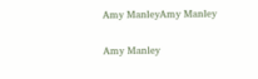Amy ManleyAmy Manley

Amy Manley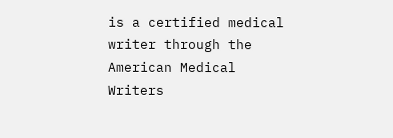is a certified medical writer through the American Medical Writers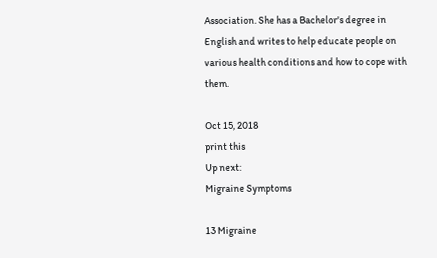Association. She has a Bachelor's degree in English and writes to help educate people on various health conditions and how to cope with them.

Oct 15, 2018
print this
Up next:
Migraine Symptoms

13 Migraine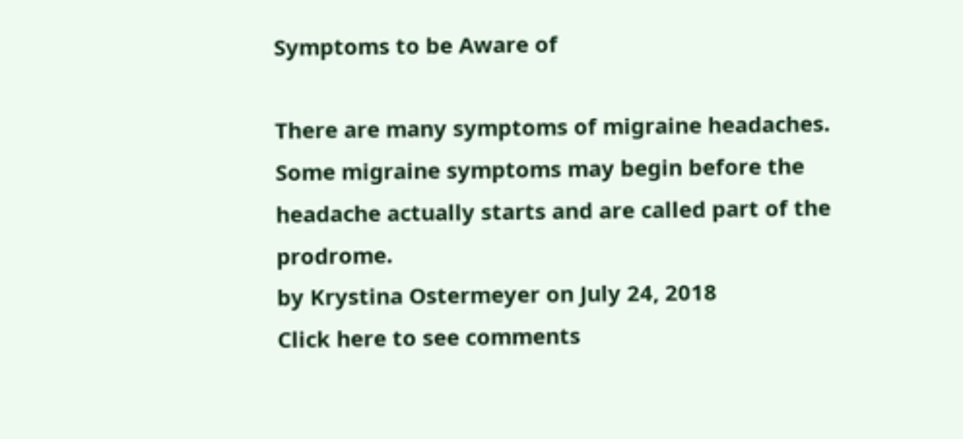Symptoms to be Aware of

There are many symptoms of migraine headaches. Some migraine symptoms may begin before the headache actually starts and are called part of the prodrome.
by Krystina Ostermeyer on July 24, 2018
Click here to see comments